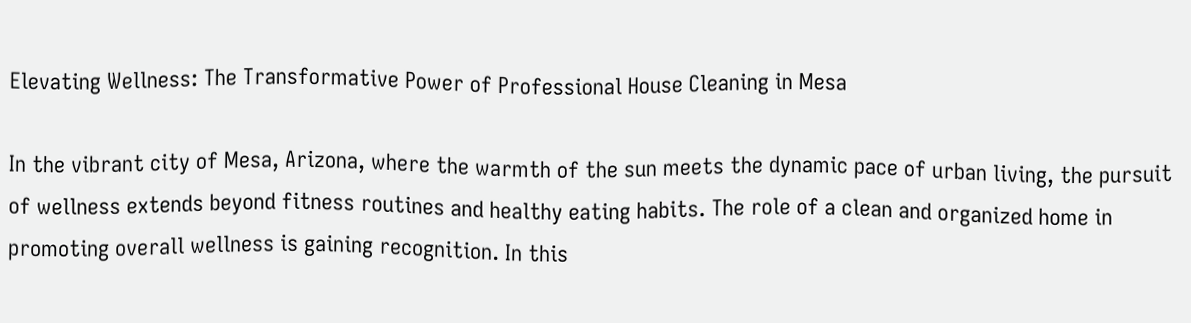Elevating Wellness: The Transformative Power of Professional House Cleaning in Mesa

In the vibrant city of Mesa, Arizona, where the warmth of the sun meets the dynamic pace of urban living, the pursuit of wellness extends beyond fitness routines and healthy eating habits. The role of a clean and organized home in promoting overall wellness is gaining recognition. In this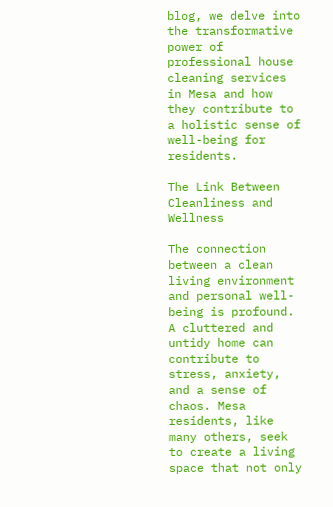blog, we delve into the transformative power of professional house cleaning services in Mesa and how they contribute to a holistic sense of well-being for residents.

The Link Between Cleanliness and Wellness

The connection between a clean living environment and personal well-being is profound. A cluttered and untidy home can contribute to stress, anxiety, and a sense of chaos. Mesa residents, like many others, seek to create a living space that not only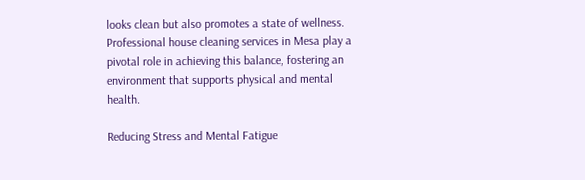looks clean but also promotes a state of wellness. Professional house cleaning services in Mesa play a pivotal role in achieving this balance, fostering an environment that supports physical and mental health.

Reducing Stress and Mental Fatigue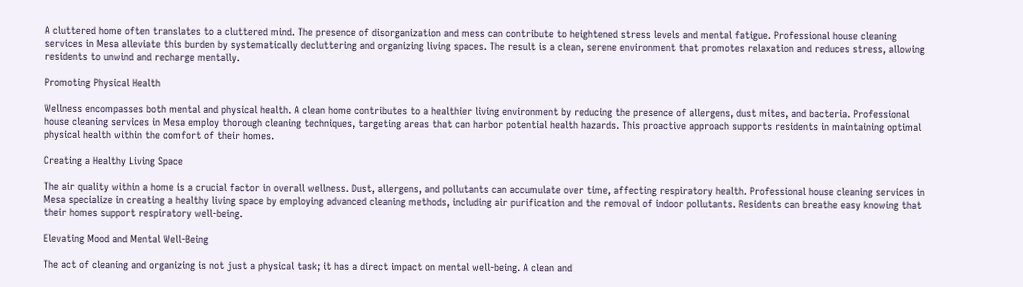A cluttered home often translates to a cluttered mind. The presence of disorganization and mess can contribute to heightened stress levels and mental fatigue. Professional house cleaning services in Mesa alleviate this burden by systematically decluttering and organizing living spaces. The result is a clean, serene environment that promotes relaxation and reduces stress, allowing residents to unwind and recharge mentally.

Promoting Physical Health

Wellness encompasses both mental and physical health. A clean home contributes to a healthier living environment by reducing the presence of allergens, dust mites, and bacteria. Professional house cleaning services in Mesa employ thorough cleaning techniques, targeting areas that can harbor potential health hazards. This proactive approach supports residents in maintaining optimal physical health within the comfort of their homes.

Creating a Healthy Living Space

The air quality within a home is a crucial factor in overall wellness. Dust, allergens, and pollutants can accumulate over time, affecting respiratory health. Professional house cleaning services in Mesa specialize in creating a healthy living space by employing advanced cleaning methods, including air purification and the removal of indoor pollutants. Residents can breathe easy knowing that their homes support respiratory well-being.

Elevating Mood and Mental Well-Being

The act of cleaning and organizing is not just a physical task; it has a direct impact on mental well-being. A clean and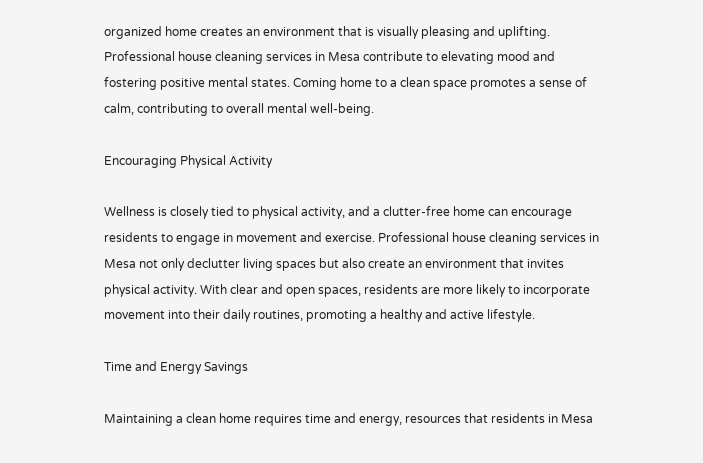organized home creates an environment that is visually pleasing and uplifting. Professional house cleaning services in Mesa contribute to elevating mood and fostering positive mental states. Coming home to a clean space promotes a sense of calm, contributing to overall mental well-being.

Encouraging Physical Activity

Wellness is closely tied to physical activity, and a clutter-free home can encourage residents to engage in movement and exercise. Professional house cleaning services in Mesa not only declutter living spaces but also create an environment that invites physical activity. With clear and open spaces, residents are more likely to incorporate movement into their daily routines, promoting a healthy and active lifestyle.

Time and Energy Savings

Maintaining a clean home requires time and energy, resources that residents in Mesa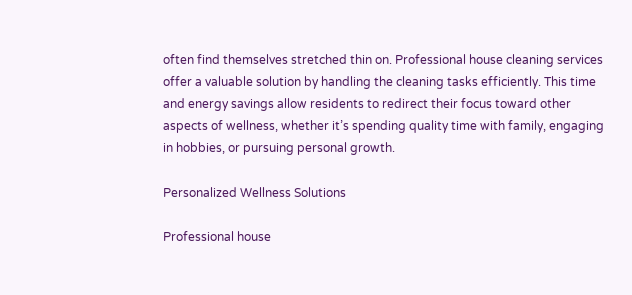often find themselves stretched thin on. Professional house cleaning services offer a valuable solution by handling the cleaning tasks efficiently. This time and energy savings allow residents to redirect their focus toward other aspects of wellness, whether it’s spending quality time with family, engaging in hobbies, or pursuing personal growth.

Personalized Wellness Solutions

Professional house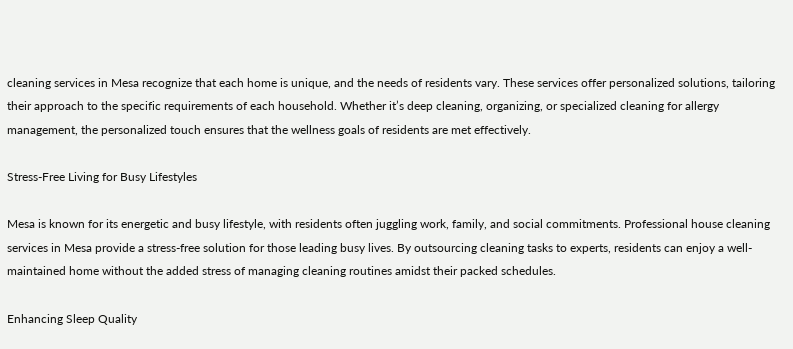cleaning services in Mesa recognize that each home is unique, and the needs of residents vary. These services offer personalized solutions, tailoring their approach to the specific requirements of each household. Whether it’s deep cleaning, organizing, or specialized cleaning for allergy management, the personalized touch ensures that the wellness goals of residents are met effectively.

Stress-Free Living for Busy Lifestyles

Mesa is known for its energetic and busy lifestyle, with residents often juggling work, family, and social commitments. Professional house cleaning services in Mesa provide a stress-free solution for those leading busy lives. By outsourcing cleaning tasks to experts, residents can enjoy a well-maintained home without the added stress of managing cleaning routines amidst their packed schedules.

Enhancing Sleep Quality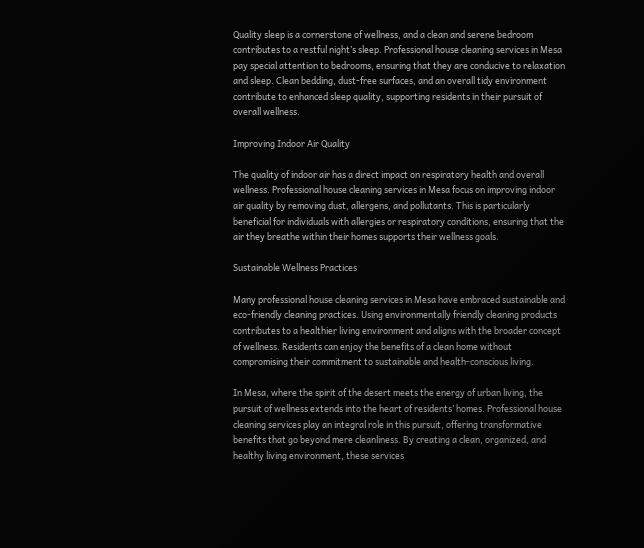Quality sleep is a cornerstone of wellness, and a clean and serene bedroom contributes to a restful night’s sleep. Professional house cleaning services in Mesa pay special attention to bedrooms, ensuring that they are conducive to relaxation and sleep. Clean bedding, dust-free surfaces, and an overall tidy environment contribute to enhanced sleep quality, supporting residents in their pursuit of overall wellness.

Improving Indoor Air Quality

The quality of indoor air has a direct impact on respiratory health and overall wellness. Professional house cleaning services in Mesa focus on improving indoor air quality by removing dust, allergens, and pollutants. This is particularly beneficial for individuals with allergies or respiratory conditions, ensuring that the air they breathe within their homes supports their wellness goals.

Sustainable Wellness Practices

Many professional house cleaning services in Mesa have embraced sustainable and eco-friendly cleaning practices. Using environmentally friendly cleaning products contributes to a healthier living environment and aligns with the broader concept of wellness. Residents can enjoy the benefits of a clean home without compromising their commitment to sustainable and health-conscious living.

In Mesa, where the spirit of the desert meets the energy of urban living, the pursuit of wellness extends into the heart of residents’ homes. Professional house cleaning services play an integral role in this pursuit, offering transformative benefits that go beyond mere cleanliness. By creating a clean, organized, and healthy living environment, these services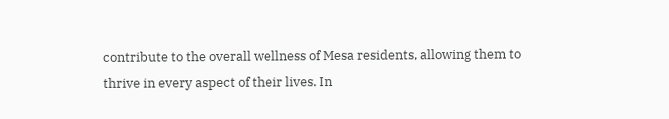contribute to the overall wellness of Mesa residents, allowing them to thrive in every aspect of their lives. In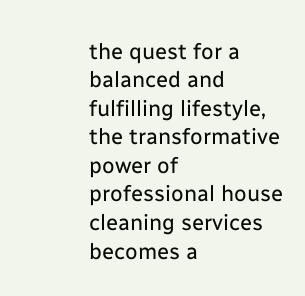the quest for a balanced and fulfilling lifestyle, the transformative power of professional house cleaning services becomes a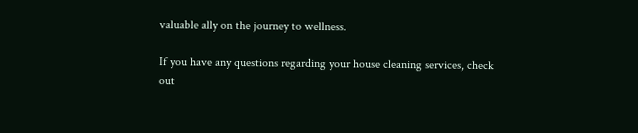valuable ally on the journey to wellness.

If you have any questions regarding your house cleaning services, check out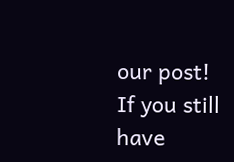our post! If you still have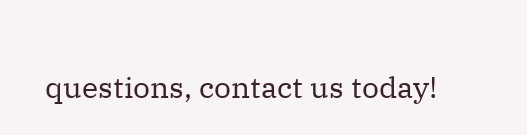questions, contact us today!